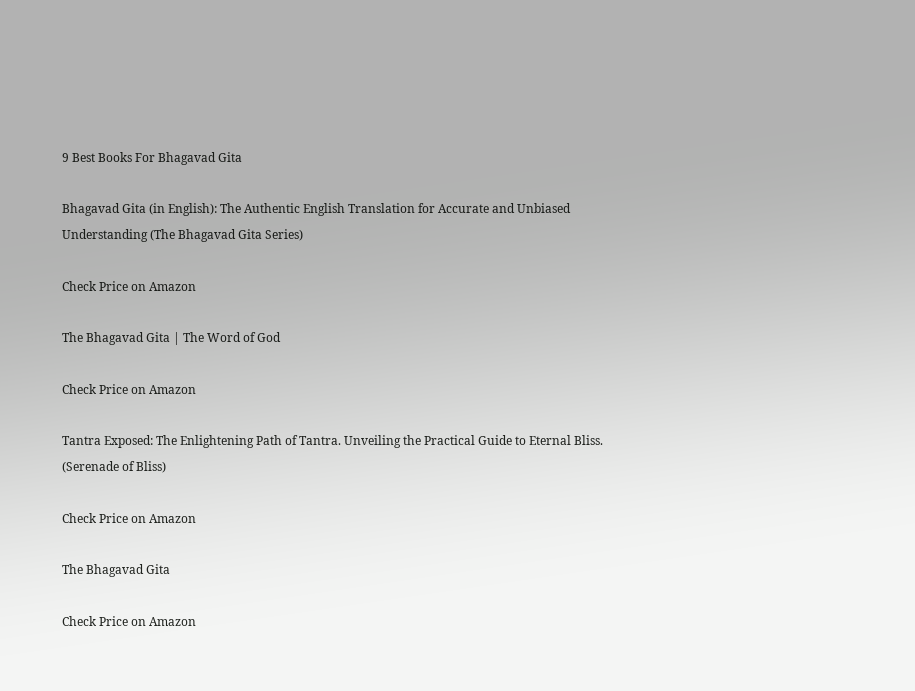9 Best Books For Bhagavad Gita

Bhagavad Gita (in English): The Authentic English Translation for Accurate and Unbiased Understanding (The Bhagavad Gita Series)

Check Price on Amazon

The Bhagavad Gita | The Word of God

Check Price on Amazon

Tantra Exposed: The Enlightening Path of Tantra. Unveiling the Practical Guide to Eternal Bliss. (Serenade of Bliss)

Check Price on Amazon

The Bhagavad Gita

Check Price on Amazon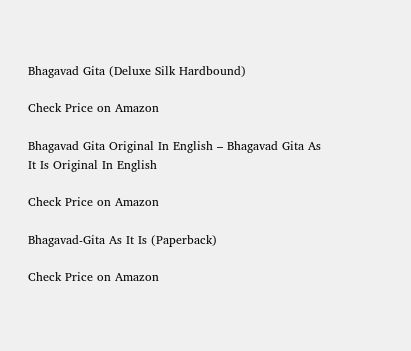Bhagavad Gita (Deluxe Silk Hardbound)

Check Price on Amazon

Bhagavad Gita Original In English – Bhagavad Gita As It Is Original In English

Check Price on Amazon

Bhagavad-Gita As It Is (Paperback)

Check Price on Amazon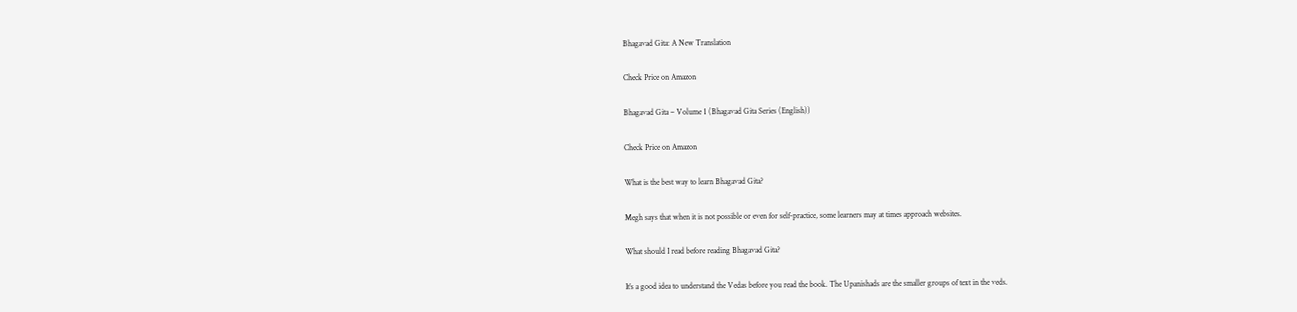Bhagavad Gita: A New Translation

Check Price on Amazon

Bhagavad Gita – Volume 1 (Bhagavad Gita Series (English))

Check Price on Amazon

What is the best way to learn Bhagavad Gita?

Megh says that when it is not possible or even for self-practice, some learners may at times approach websites.

What should I read before reading Bhagavad Gita?

It’s a good idea to understand the Vedas before you read the book. The Upanishads are the smaller groups of text in the veds.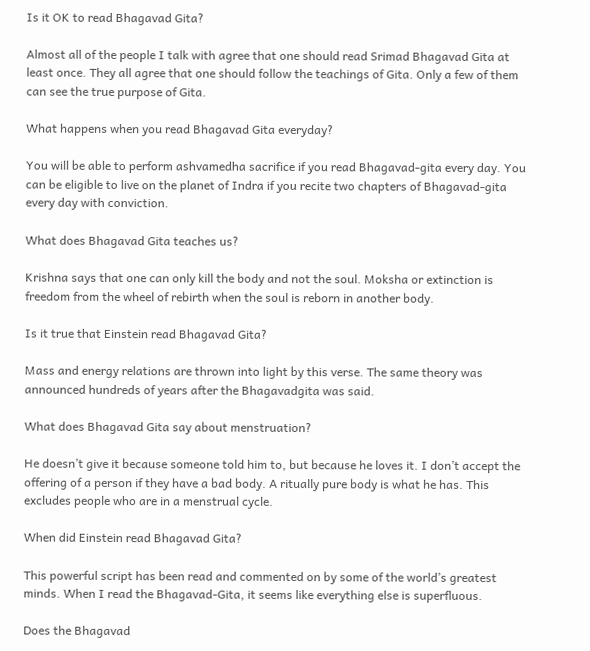Is it OK to read Bhagavad Gita?

Almost all of the people I talk with agree that one should read Srimad Bhagavad Gita at least once. They all agree that one should follow the teachings of Gita. Only a few of them can see the true purpose of Gita.

What happens when you read Bhagavad Gita everyday?

You will be able to perform ashvamedha sacrifice if you read Bhagavad-gita every day. You can be eligible to live on the planet of Indra if you recite two chapters of Bhagavad-gita every day with conviction.

What does Bhagavad Gita teaches us?

Krishna says that one can only kill the body and not the soul. Moksha or extinction is freedom from the wheel of rebirth when the soul is reborn in another body.

Is it true that Einstein read Bhagavad Gita?

Mass and energy relations are thrown into light by this verse. The same theory was announced hundreds of years after the Bhagavadgita was said.

What does Bhagavad Gita say about menstruation?

He doesn’t give it because someone told him to, but because he loves it. I don’t accept the offering of a person if they have a bad body. A ritually pure body is what he has. This excludes people who are in a menstrual cycle.

When did Einstein read Bhagavad Gita?

This powerful script has been read and commented on by some of the world’s greatest minds. When I read the Bhagavad-Gita, it seems like everything else is superfluous.

Does the Bhagavad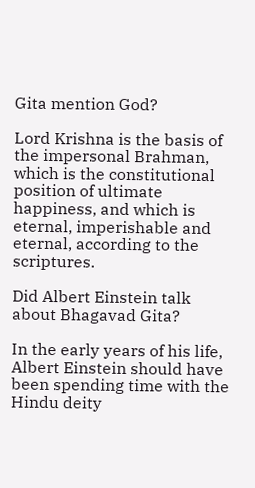Gita mention God?

Lord Krishna is the basis of the impersonal Brahman, which is the constitutional position of ultimate happiness, and which is eternal, imperishable and eternal, according to the scriptures.

Did Albert Einstein talk about Bhagavad Gita?

In the early years of his life, Albert Einstein should have been spending time with the Hindu deity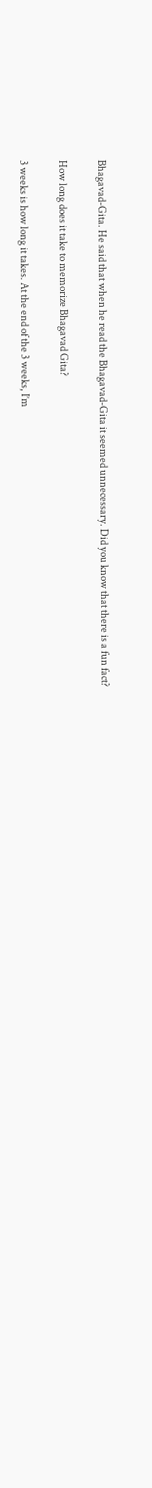Bhagavad-Gita. He said that when he read the Bhagavad-Gita it seemed unnecessary. Did you know that there is a fun fact?

How long does it take to memorize Bhagavad Gita?

3 weeks is how long it takes. At the end of the 3 weeks, I’m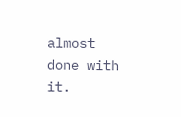almost done with it.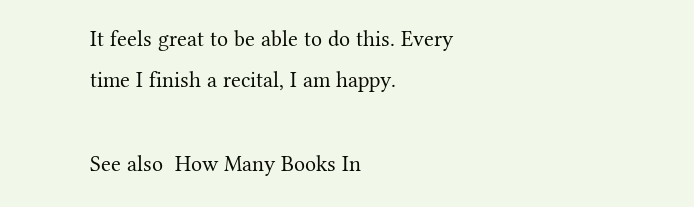It feels great to be able to do this. Every time I finish a recital, I am happy.

See also  How Many Books In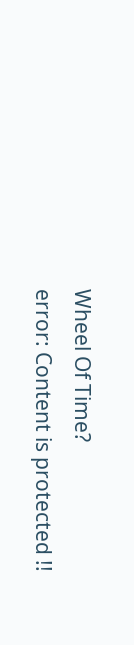Wheel Of Time?
error: Content is protected !!